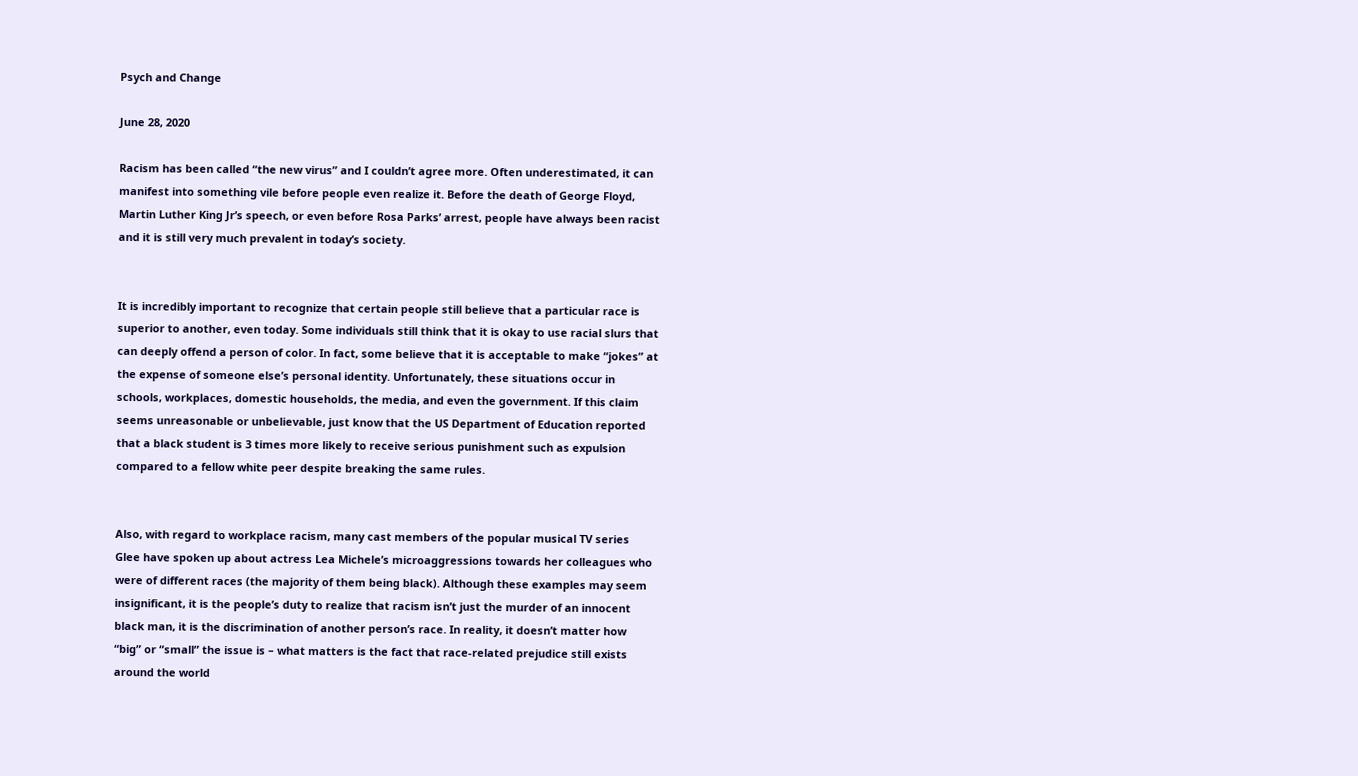Psych and Change

June 28, 2020

Racism has been called “the new virus” and I couldn’t agree more. Often underestimated, it can manifest into something vile before people even realize it. Before the death of George Floyd, Martin Luther King Jr’s speech, or even before Rosa Parks’ arrest, people have always been racist and it is still very much prevalent in today’s society.


It is incredibly important to recognize that certain people still believe that a particular race is superior to another, even today. Some individuals still think that it is okay to use racial slurs that can deeply offend a person of color. In fact, some believe that it is acceptable to make “jokes” at the expense of someone else’s personal identity. Unfortunately, these situations occur in schools, workplaces, domestic households, the media, and even the government. If this claim seems unreasonable or unbelievable, just know that the US Department of Education reported that a black student is 3 times more likely to receive serious punishment such as expulsion compared to a fellow white peer despite breaking the same rules.


Also, with regard to workplace racism, many cast members of the popular musical TV series Glee have spoken up about actress Lea Michele’s microaggressions towards her colleagues who were of different races (the majority of them being black). Although these examples may seem insignificant, it is the people’s duty to realize that racism isn’t just the murder of an innocent black man, it is the discrimination of another person’s race. In reality, it doesn’t matter how “big” or “small” the issue is – what matters is the fact that race-related prejudice still exists around the world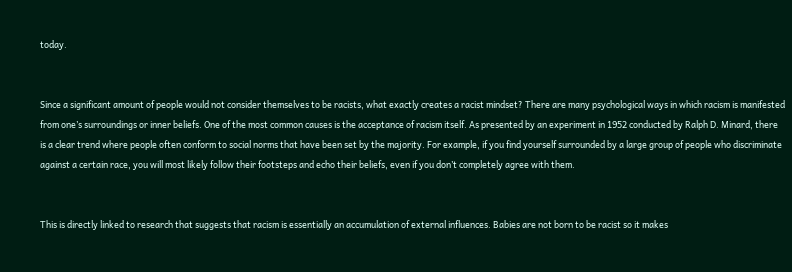today.


Since a significant amount of people would not consider themselves to be racists, what exactly creates a racist mindset? There are many psychological ways in which racism is manifested from one’s surroundings or inner beliefs. One of the most common causes is the acceptance of racism itself. As presented by an experiment in 1952 conducted by Ralph D. Minard, there is a clear trend where people often conform to social norms that have been set by the majority. For example, if you find yourself surrounded by a large group of people who discriminate against a certain race, you will most likely follow their footsteps and echo their beliefs, even if you don’t completely agree with them.


This is directly linked to research that suggests that racism is essentially an accumulation of external influences. Babies are not born to be racist so it makes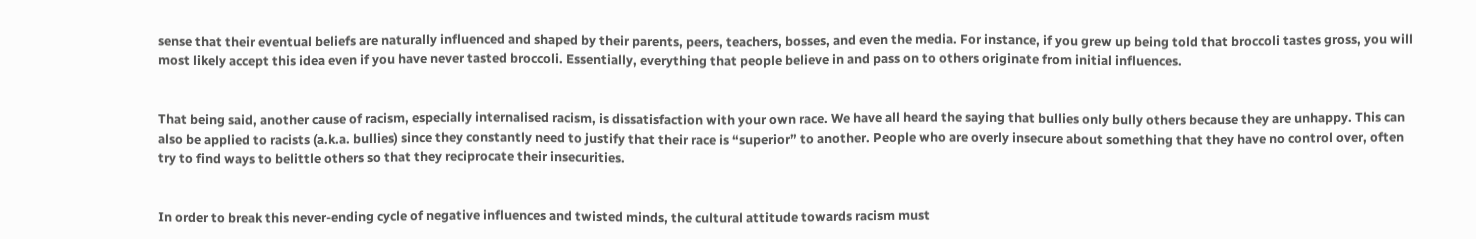sense that their eventual beliefs are naturally influenced and shaped by their parents, peers, teachers, bosses, and even the media. For instance, if you grew up being told that broccoli tastes gross, you will most likely accept this idea even if you have never tasted broccoli. Essentially, everything that people believe in and pass on to others originate from initial influences.


That being said, another cause of racism, especially internalised racism, is dissatisfaction with your own race. We have all heard the saying that bullies only bully others because they are unhappy. This can also be applied to racists (a.k.a. bullies) since they constantly need to justify that their race is “superior” to another. People who are overly insecure about something that they have no control over, often try to find ways to belittle others so that they reciprocate their insecurities.


In order to break this never-ending cycle of negative influences and twisted minds, the cultural attitude towards racism must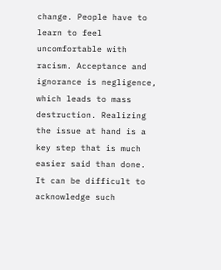change. People have to learn to feel uncomfortable with racism. Acceptance and ignorance is negligence, which leads to mass destruction. Realizing the issue at hand is a key step that is much easier said than done. It can be difficult to acknowledge such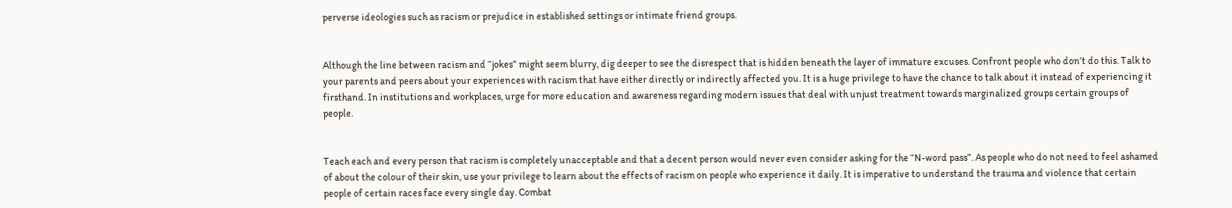perverse ideologies such as racism or prejudice in established settings or intimate friend groups.


Although the line between racism and “jokes” might seem blurry, dig deeper to see the disrespect that is hidden beneath the layer of immature excuses. Confront people who don’t do this. Talk to your parents and peers about your experiences with racism that have either directly or indirectly affected you. It is a huge privilege to have the chance to talk about it instead of experiencing it firsthand. In institutions and workplaces, urge for more education and awareness regarding modern issues that deal with unjust treatment towards marginalized groups certain groups of people.


Teach each and every person that racism is completely unacceptable and that a decent person would never even consider asking for the “N-word pass”. As people who do not need to feel ashamed of about the colour of their skin, use your privilege to learn about the effects of racism on people who experience it daily. It is imperative to understand the trauma and violence that certain people of certain races face every single day. Combat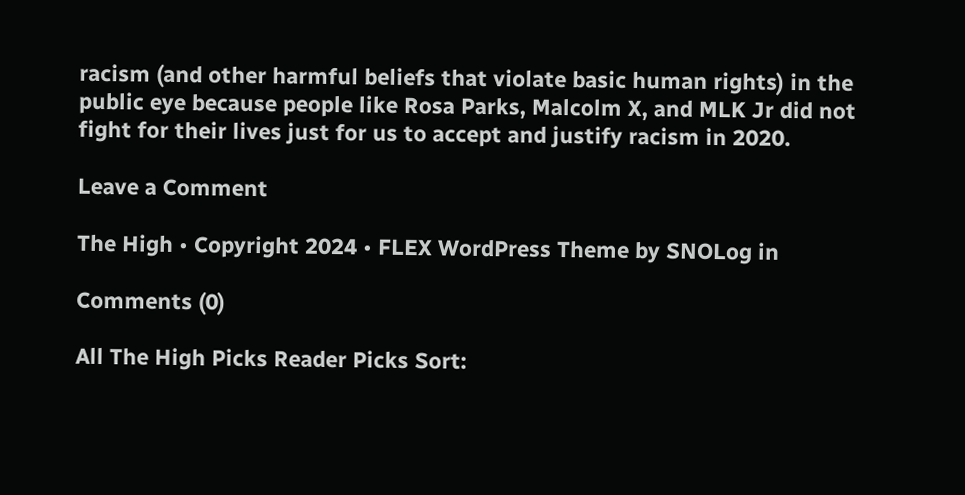racism (and other harmful beliefs that violate basic human rights) in the public eye because people like Rosa Parks, Malcolm X, and MLK Jr did not fight for their lives just for us to accept and justify racism in 2020.

Leave a Comment

The High • Copyright 2024 • FLEX WordPress Theme by SNOLog in

Comments (0)

All The High Picks Reader Picks Sort: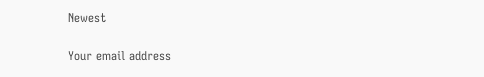Newest

Your email address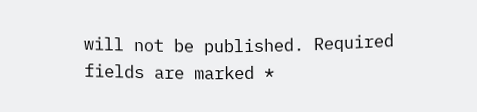will not be published. Required fields are marked *